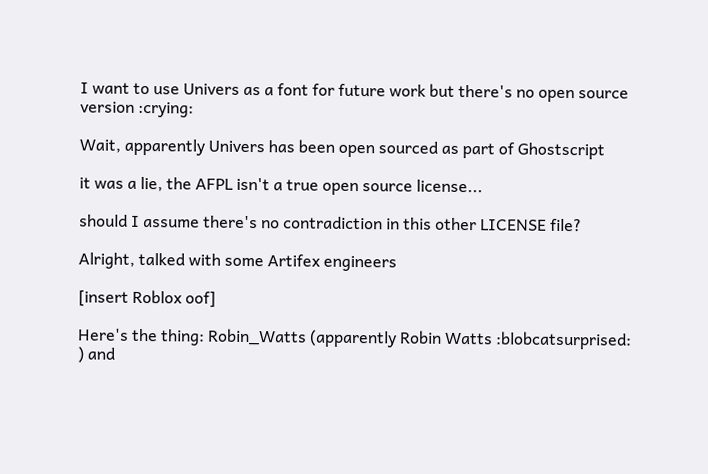I want to use Univers as a font for future work but there's no open source version :crying:

Wait, apparently Univers has been open sourced as part of Ghostscript

it was a lie, the AFPL isn't a true open source license...

should I assume there's no contradiction in this other LICENSE file?

Alright, talked with some Artifex engineers

[insert Roblox oof]

Here's the thing: Robin_Watts (apparently Robin Watts :blobcatsurprised: ) and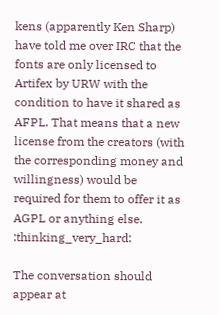kens (apparently Ken Sharp) have told me over IRC that the fonts are only licensed to Artifex by URW with the condition to have it shared as AFPL. That means that a new license from the creators (with the corresponding money and willingness) would be required for them to offer it as AGPL or anything else. :thinking_very_hard:

The conversation should appear at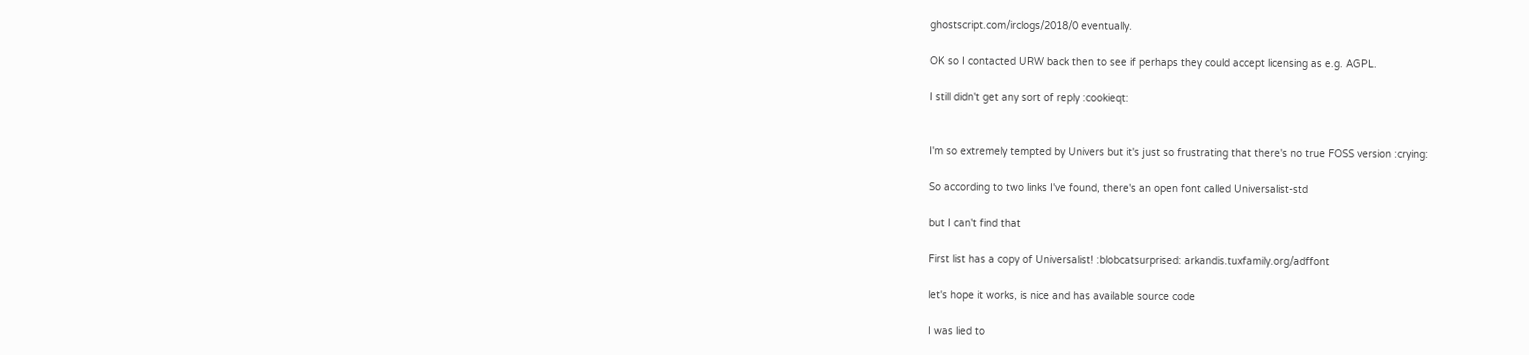ghostscript.com/irclogs/2018/0 eventually.

OK so I contacted URW back then to see if perhaps they could accept licensing as e.g. AGPL.

I still didn't get any sort of reply :cookieqt:


I'm so extremely tempted by Univers but it's just so frustrating that there's no true FOSS version :crying:

So according to two links I've found, there's an open font called Universalist-std

but I can't find that

First list has a copy of Universalist! :blobcatsurprised: arkandis.tuxfamily.org/adffont

let's hope it works, is nice and has available source code

I was lied to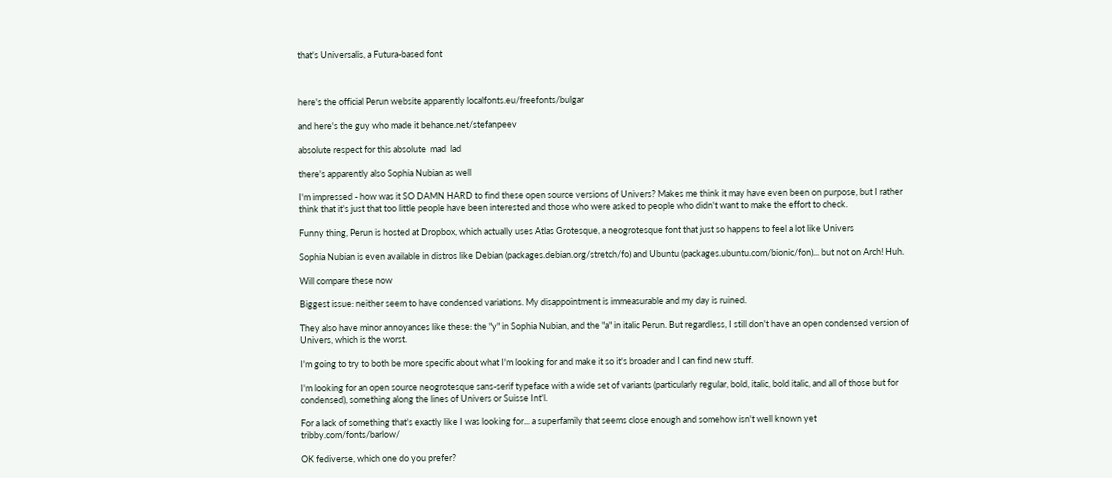that's Universalis, a Futura-based font



here's the official Perun website apparently localfonts.eu/freefonts/bulgar

and here's the guy who made it behance.net/stefanpeev

absolute respect for this absolute  mad  lad

there's apparently also Sophia Nubian as well

I'm impressed - how was it SO DAMN HARD to find these open source versions of Univers? Makes me think it may have even been on purpose, but I rather think that it's just that too little people have been interested and those who were asked to people who didn't want to make the effort to check.

Funny thing, Perun is hosted at Dropbox, which actually uses Atlas Grotesque, a neogrotesque font that just so happens to feel a lot like Univers

Sophia Nubian is even available in distros like Debian (packages.debian.org/stretch/fo) and Ubuntu (packages.ubuntu.com/bionic/fon)... but not on Arch! Huh.

Will compare these now

Biggest issue: neither seem to have condensed variations. My disappointment is immeasurable and my day is ruined.

They also have minor annoyances like these: the "y" in Sophia Nubian, and the "a" in italic Perun. But regardless, I still don't have an open condensed version of Univers, which is the worst.

I'm going to try to both be more specific about what I'm looking for and make it so it's broader and I can find new stuff.

I'm looking for an open source neogrotesque sans-serif typeface with a wide set of variants (particularly regular, bold, italic, bold italic, and all of those but for condensed), something along the lines of Univers or Suisse Int'l.

For a lack of something that's exactly like I was looking for... a superfamily that seems close enough and somehow isn't well known yet tribby.com/fonts/barlow/

OK fediverse, which one do you prefer?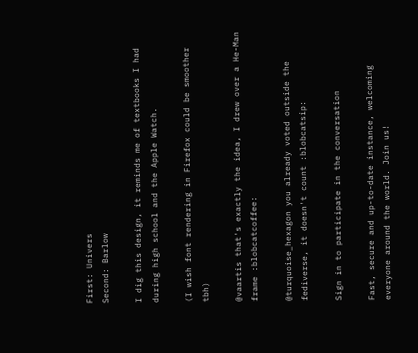First: Univers
Second: Barlow

I dig this design, it reminds me of textbooks I had during high school and the Apple Watch.

(I wish font rendering in Firefox could be smoother tbh)

@vaartis that's exactly the idea, I drew over a He-Man frame :blobcatcoffee:

@turquoise_hexagon you already voted outside the fediverse, it doesn't count :blobcatsip:

Sign in to participate in the conversation

Fast, secure and up-to-date instance, welcoming everyone around the world. Join us!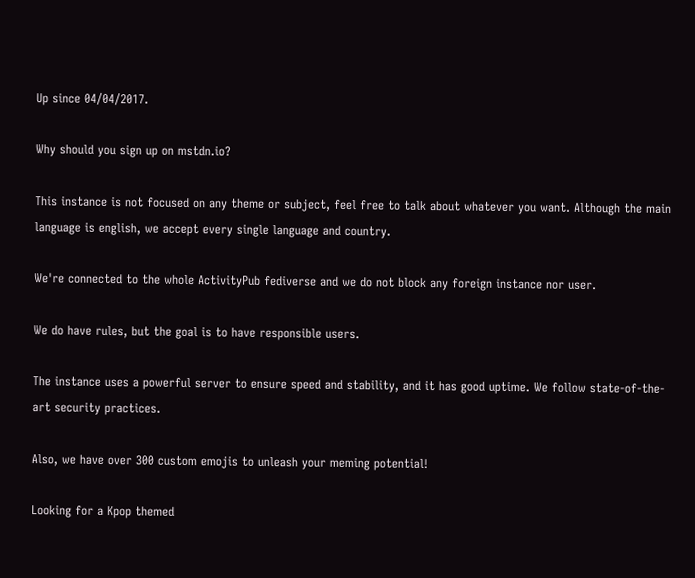Up since 04/04/2017.

Why should you sign up on mstdn.io?

This instance is not focused on any theme or subject, feel free to talk about whatever you want. Although the main language is english, we accept every single language and country.

We're connected to the whole ActivityPub fediverse and we do not block any foreign instance nor user.

We do have rules, but the goal is to have responsible users.

The instance uses a powerful server to ensure speed and stability, and it has good uptime. We follow state-of-the-art security practices.

Also, we have over 300 custom emojis to unleash your meming potential!

Looking for a Kpop themed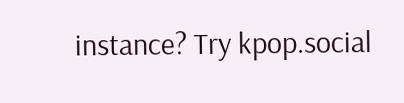instance? Try kpop.social